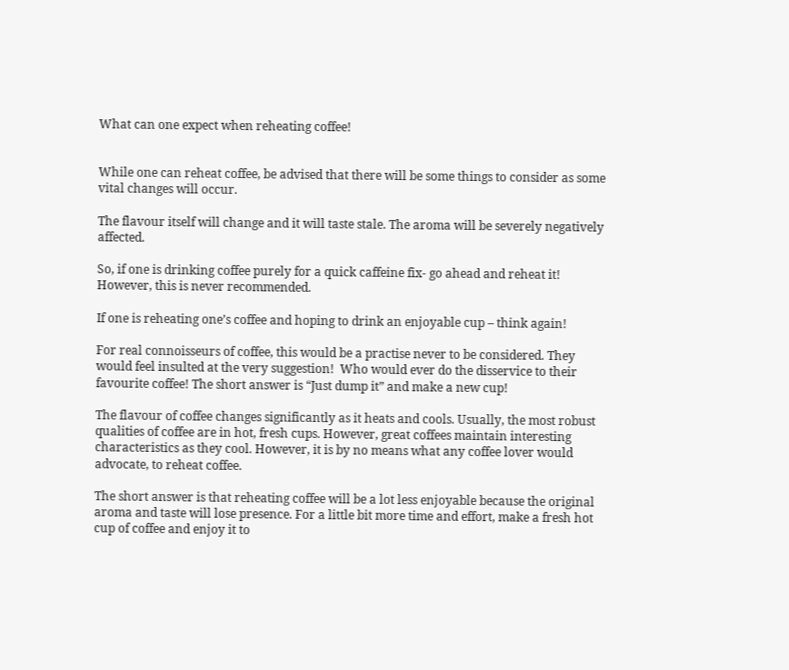What can one expect when reheating coffee!


While one can reheat coffee, be advised that there will be some things to consider as some vital changes will occur.

The flavour itself will change and it will taste stale. The aroma will be severely negatively affected.

So, if one is drinking coffee purely for a quick caffeine fix- go ahead and reheat it! However, this is never recommended.

If one is reheating one’s coffee and hoping to drink an enjoyable cup – think again!

For real connoisseurs of coffee, this would be a practise never to be considered. They would feel insulted at the very suggestion!  Who would ever do the disservice to their favourite coffee! The short answer is “Just dump it” and make a new cup!

The flavour of coffee changes significantly as it heats and cools. Usually, the most robust qualities of coffee are in hot, fresh cups. However, great coffees maintain interesting characteristics as they cool. However, it is by no means what any coffee lover would advocate, to reheat coffee.

The short answer is that reheating coffee will be a lot less enjoyable because the original aroma and taste will lose presence. For a little bit more time and effort, make a fresh hot cup of coffee and enjoy it to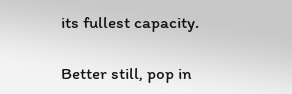its fullest capacity.

Better still, pop in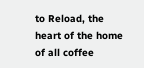to Reload, the heart of the home of all coffee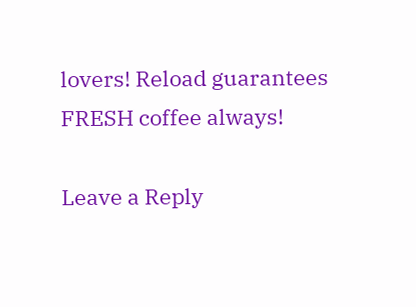lovers! Reload guarantees FRESH coffee always!

Leave a Reply